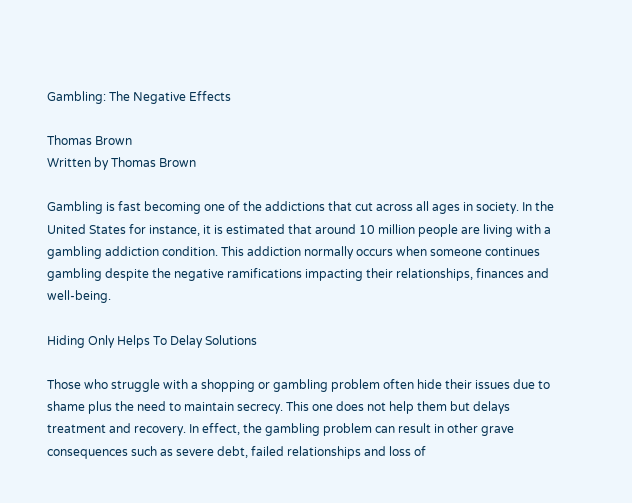Gambling: The Negative Effects

Thomas Brown
Written by Thomas Brown

Gambling is fast becoming one of the addictions that cut across all ages in society. In the United States for instance, it is estimated that around 10 million people are living with a gambling addiction condition. This addiction normally occurs when someone continues gambling despite the negative ramifications impacting their relationships, finances and well-being.

Hiding Only Helps To Delay Solutions

Those who struggle with a shopping or gambling problem often hide their issues due to shame plus the need to maintain secrecy. This one does not help them but delays treatment and recovery. In effect, the gambling problem can result in other grave consequences such as severe debt, failed relationships and loss of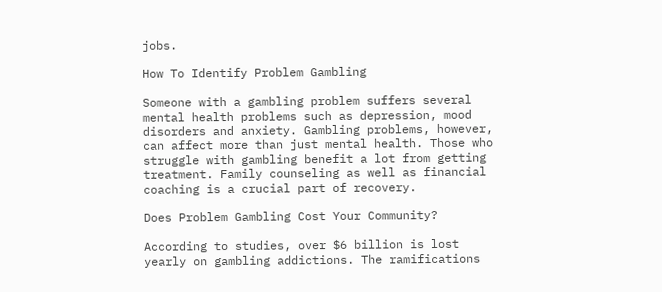jobs.

How To Identify Problem Gambling

Someone with a gambling problem suffers several mental health problems such as depression, mood disorders and anxiety. Gambling problems, however, can affect more than just mental health. Those who struggle with gambling benefit a lot from getting treatment. Family counseling as well as financial coaching is a crucial part of recovery.

Does Problem Gambling Cost Your Community?

According to studies, over $6 billion is lost yearly on gambling addictions. The ramifications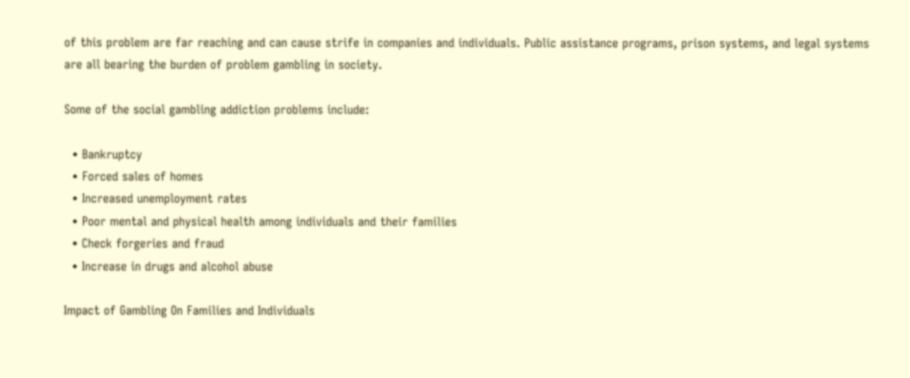of this problem are far reaching and can cause strife in companies and individuals. Public assistance programs, prison systems, and legal systems are all bearing the burden of problem gambling in society.

Some of the social gambling addiction problems include:

  • Bankruptcy
  • Forced sales of homes
  • Increased unemployment rates
  • Poor mental and physical health among individuals and their families
  • Check forgeries and fraud
  • Increase in drugs and alcohol abuse

Impact of Gambling On Families and Individuals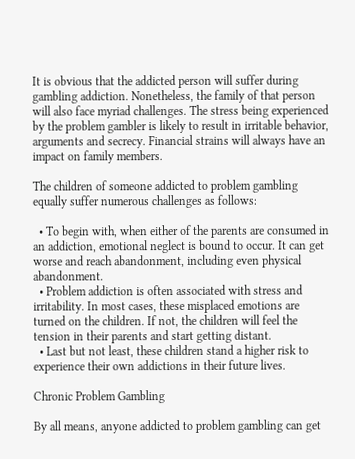It is obvious that the addicted person will suffer during gambling addiction. Nonetheless, the family of that person will also face myriad challenges. The stress being experienced by the problem gambler is likely to result in irritable behavior, arguments and secrecy. Financial strains will always have an impact on family members.

The children of someone addicted to problem gambling equally suffer numerous challenges as follows:

  • To begin with, when either of the parents are consumed in an addiction, emotional neglect is bound to occur. It can get worse and reach abandonment, including even physical abandonment.
  • Problem addiction is often associated with stress and irritability. In most cases, these misplaced emotions are turned on the children. If not, the children will feel the tension in their parents and start getting distant.
  • Last but not least, these children stand a higher risk to experience their own addictions in their future lives.

Chronic Problem Gambling

By all means, anyone addicted to problem gambling can get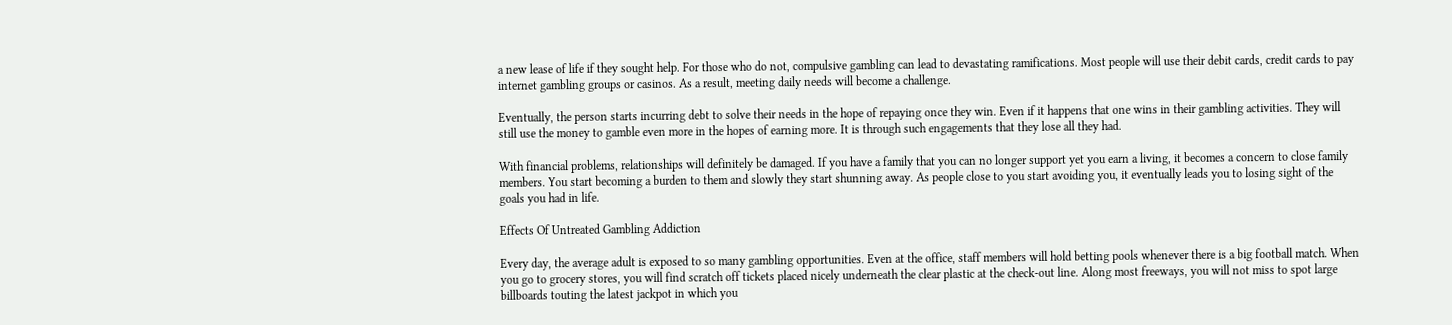a new lease of life if they sought help. For those who do not, compulsive gambling can lead to devastating ramifications. Most people will use their debit cards, credit cards to pay internet gambling groups or casinos. As a result, meeting daily needs will become a challenge.

Eventually, the person starts incurring debt to solve their needs in the hope of repaying once they win. Even if it happens that one wins in their gambling activities. They will still use the money to gamble even more in the hopes of earning more. It is through such engagements that they lose all they had.

With financial problems, relationships will definitely be damaged. If you have a family that you can no longer support yet you earn a living, it becomes a concern to close family members. You start becoming a burden to them and slowly they start shunning away. As people close to you start avoiding you, it eventually leads you to losing sight of the goals you had in life.

Effects Of Untreated Gambling Addiction

Every day, the average adult is exposed to so many gambling opportunities. Even at the office, staff members will hold betting pools whenever there is a big football match. When you go to grocery stores, you will find scratch off tickets placed nicely underneath the clear plastic at the check-out line. Along most freeways, you will not miss to spot large billboards touting the latest jackpot in which you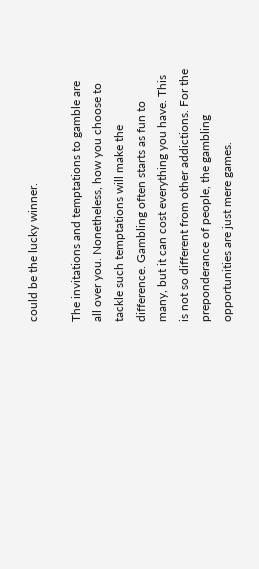could be the lucky winner.

The invitations and temptations to gamble are all over you. Nonetheless, how you choose to tackle such temptations will make the difference. Gambling often starts as fun to many, but it can cost everything you have. This is not so different from other addictions. For the preponderance of people, the gambling opportunities are just mere games.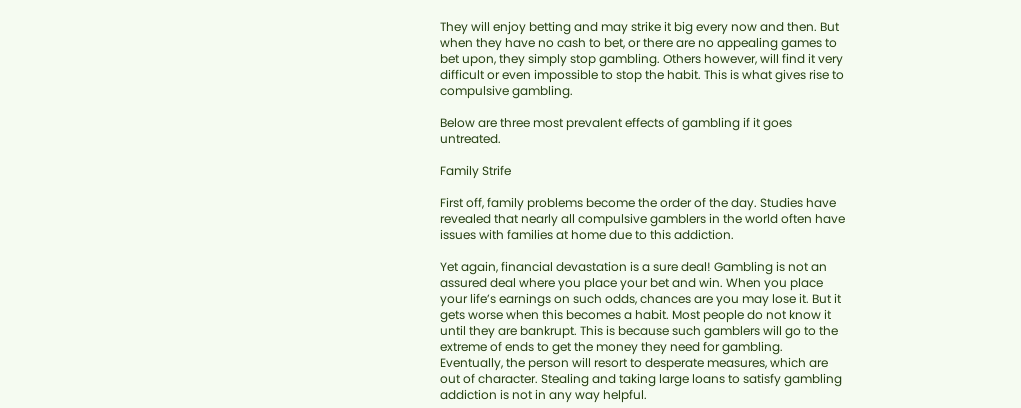They will enjoy betting and may strike it big every now and then. But when they have no cash to bet, or there are no appealing games to bet upon, they simply stop gambling. Others however, will find it very difficult or even impossible to stop the habit. This is what gives rise to compulsive gambling.

Below are three most prevalent effects of gambling if it goes untreated.

Family Strife

First off, family problems become the order of the day. Studies have revealed that nearly all compulsive gamblers in the world often have issues with families at home due to this addiction.

Yet again, financial devastation is a sure deal! Gambling is not an assured deal where you place your bet and win. When you place your life’s earnings on such odds, chances are you may lose it. But it gets worse when this becomes a habit. Most people do not know it until they are bankrupt. This is because such gamblers will go to the extreme of ends to get the money they need for gambling. Eventually, the person will resort to desperate measures, which are out of character. Stealing and taking large loans to satisfy gambling addiction is not in any way helpful.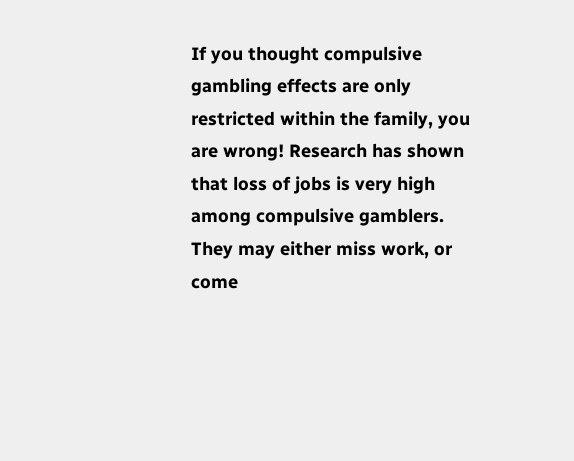If you thought compulsive gambling effects are only restricted within the family, you are wrong! Research has shown that loss of jobs is very high among compulsive gamblers. They may either miss work, or come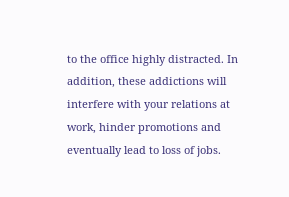to the office highly distracted. In addition, these addictions will interfere with your relations at work, hinder promotions and eventually lead to loss of jobs.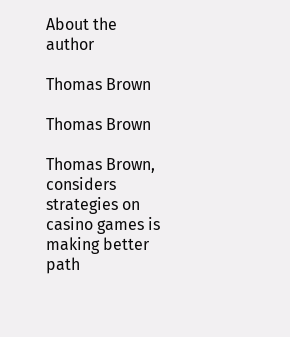About the author

Thomas Brown

Thomas Brown

Thomas Brown, considers strategies on casino games is making better path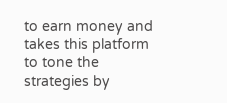to earn money and takes this platform to tone the strategies by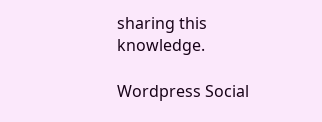sharing this knowledge.

Wordpress Social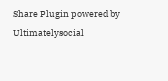Share Plugin powered by Ultimatelysocial